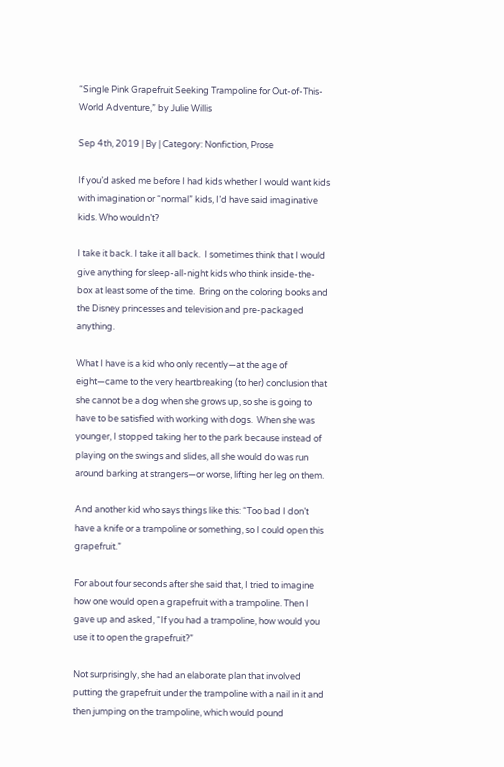“Single Pink Grapefruit Seeking Trampoline for Out-of-This-World Adventure,” by Julie Willis

Sep 4th, 2019 | By | Category: Nonfiction, Prose

If you’d asked me before I had kids whether I would want kids with imagination or “normal” kids, I’d have said imaginative kids. Who wouldn’t?

I take it back. I take it all back.  I sometimes think that I would give anything for sleep-all-night kids who think inside-the-box at least some of the time.  Bring on the coloring books and the Disney princesses and television and pre-packaged anything.

What I have is a kid who only recently—at the age of eight—came to the very heartbreaking (to her) conclusion that she cannot be a dog when she grows up, so she is going to have to be satisfied with working with dogs.  When she was younger, I stopped taking her to the park because instead of playing on the swings and slides, all she would do was run around barking at strangers—or worse, lifting her leg on them.

And another kid who says things like this: “Too bad I don’t have a knife or a trampoline or something, so I could open this grapefruit.”

For about four seconds after she said that, I tried to imagine how one would open a grapefruit with a trampoline. Then I gave up and asked, “If you had a trampoline, how would you use it to open the grapefruit?”

Not surprisingly, she had an elaborate plan that involved putting the grapefruit under the trampoline with a nail in it and then jumping on the trampoline, which would pound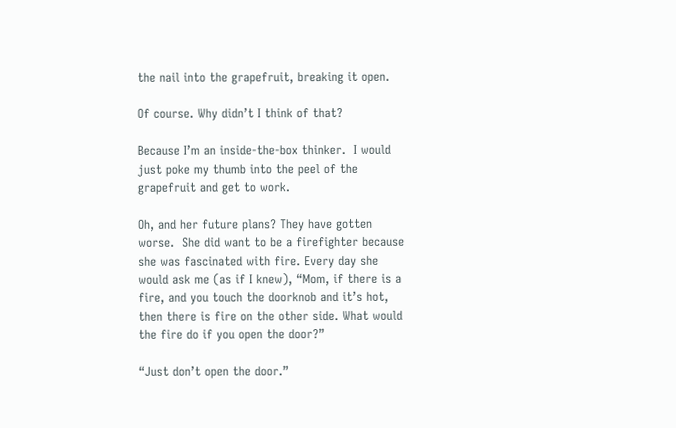the nail into the grapefruit, breaking it open.

Of course. Why didn’t I think of that?

Because I’m an inside-the-box thinker.  I would just poke my thumb into the peel of the grapefruit and get to work.

Oh, and her future plans? They have gotten worse.  She did want to be a firefighter because she was fascinated with fire. Every day she would ask me (as if I knew), “Mom, if there is a fire, and you touch the doorknob and it’s hot, then there is fire on the other side. What would the fire do if you open the door?”

“Just don’t open the door.”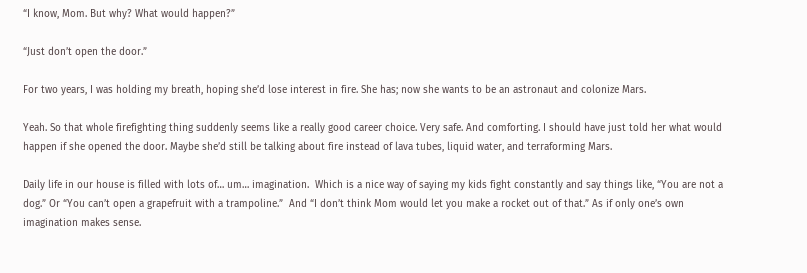“I know, Mom. But why? What would happen?”

“Just don’t open the door.”

For two years, I was holding my breath, hoping she’d lose interest in fire. She has; now she wants to be an astronaut and colonize Mars.

Yeah. So that whole firefighting thing suddenly seems like a really good career choice. Very safe. And comforting. I should have just told her what would happen if she opened the door. Maybe she’d still be talking about fire instead of lava tubes, liquid water, and terraforming Mars.

Daily life in our house is filled with lots of… um… imagination.  Which is a nice way of saying my kids fight constantly and say things like, “You are not a dog.” Or “You can’t open a grapefruit with a trampoline.”  And “I don’t think Mom would let you make a rocket out of that.” As if only one’s own imagination makes sense.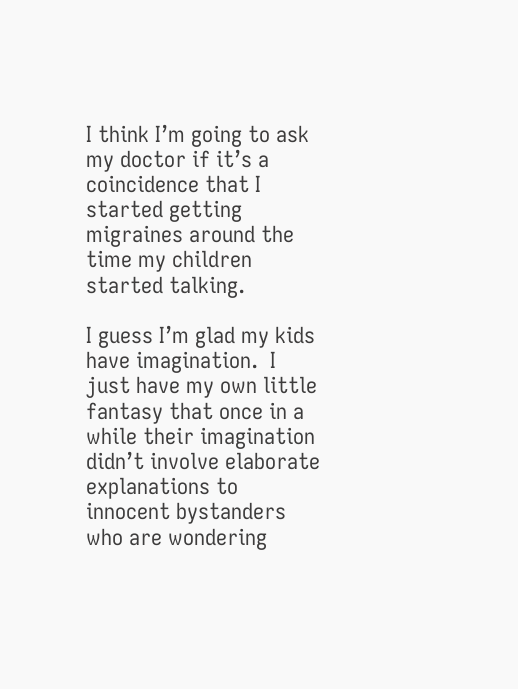I think I’m going to ask my doctor if it’s a coincidence that I started getting migraines around the time my children started talking.

I guess I’m glad my kids have imagination.  I just have my own little fantasy that once in a while their imagination didn’t involve elaborate explanations to innocent bystanders who are wondering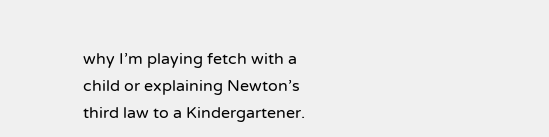why I’m playing fetch with a child or explaining Newton’s third law to a Kindergartener.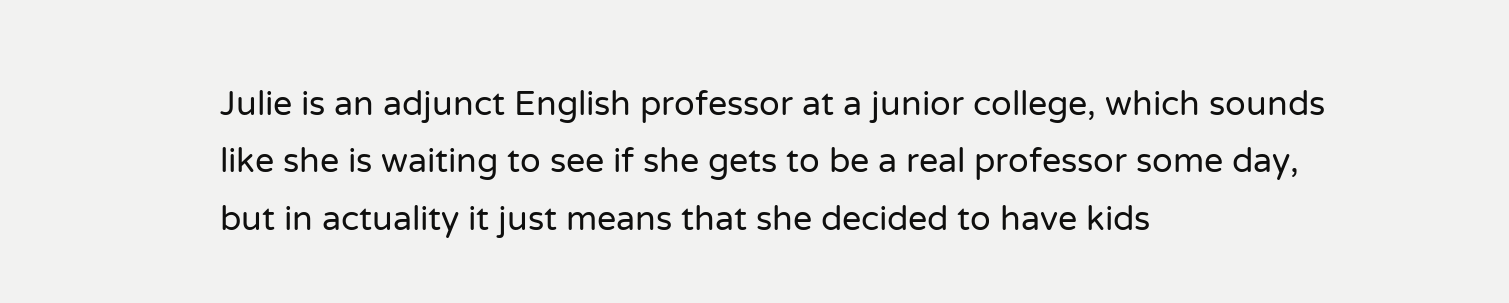Julie is an adjunct English professor at a junior college, which sounds like she is waiting to see if she gets to be a real professor some day, but in actuality it just means that she decided to have kids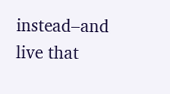instead–and live that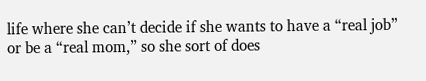life where she can’t decide if she wants to have a “real job” or be a “real mom,” so she sort of does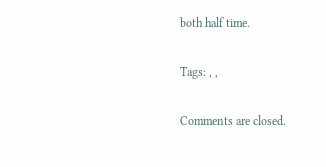both half time.

Tags: , ,

Comments are closed.